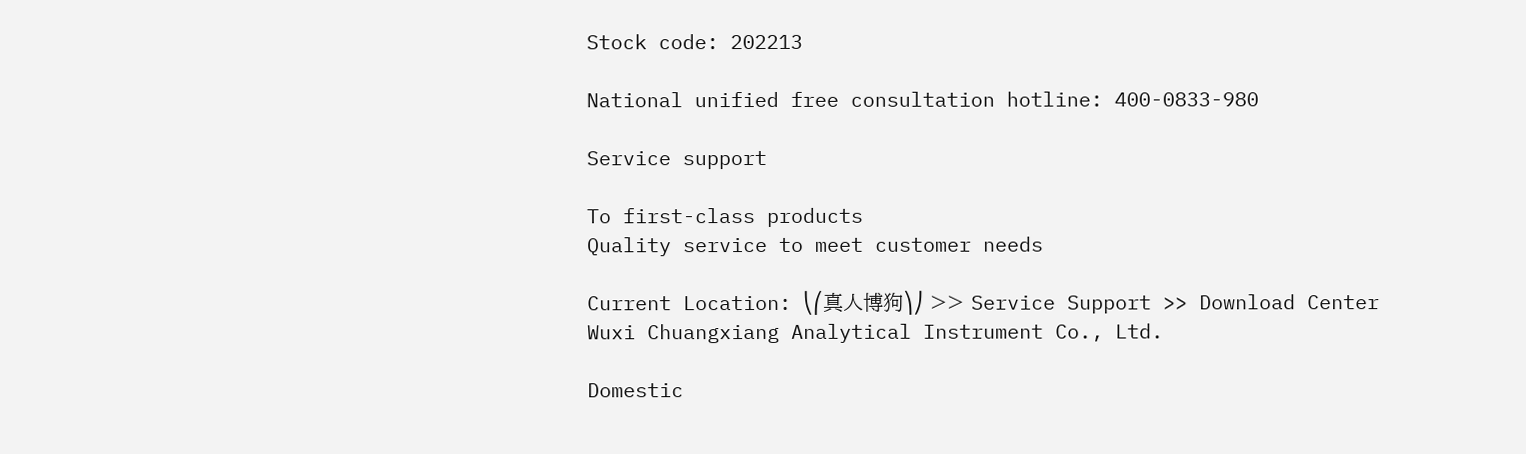Stock code: 202213

National unified free consultation hotline: 400-0833-980

Service support

To first-class products
Quality service to meet customer needs

Current Location: ⎝⎛真人博狗⎞⎠ >> Service Support >> Download Center
Wuxi Chuangxiang Analytical Instrument Co., Ltd.

Domestic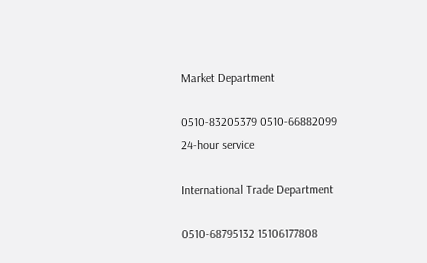Market Department

0510-83205379 0510-66882099
24-hour service

International Trade Department

0510-68795132 15106177808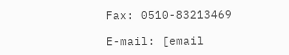Fax: 0510-83213469

E-mail: [email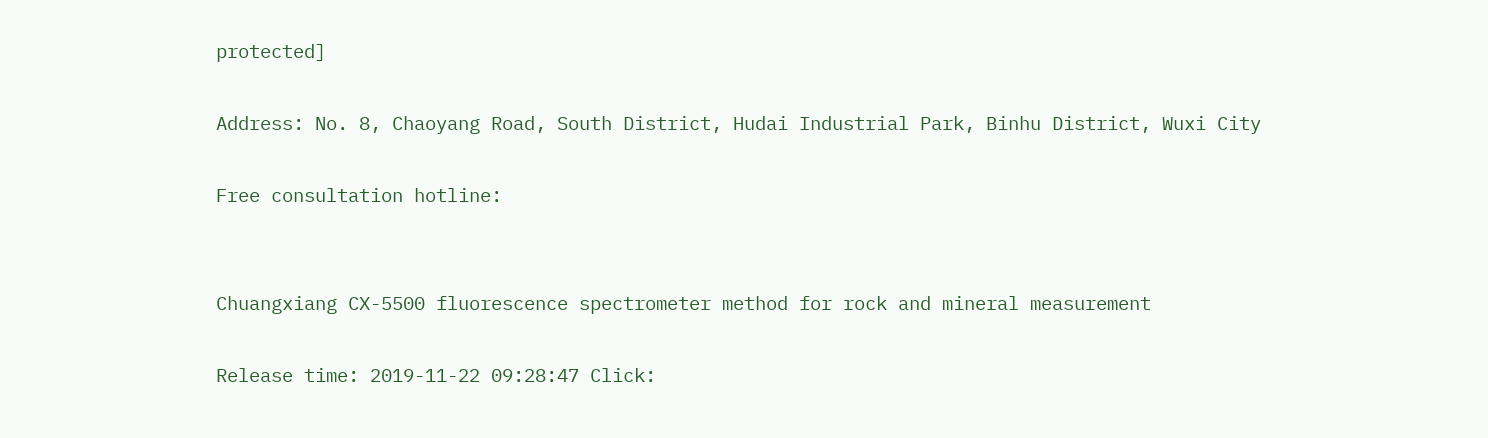protected]

Address: No. 8, Chaoyang Road, South District, Hudai Industrial Park, Binhu District, Wuxi City

Free consultation hotline:


Chuangxiang CX-5500 fluorescence spectrometer method for rock and mineral measurement

Release time: 2019-11-22 09:28:47 Click: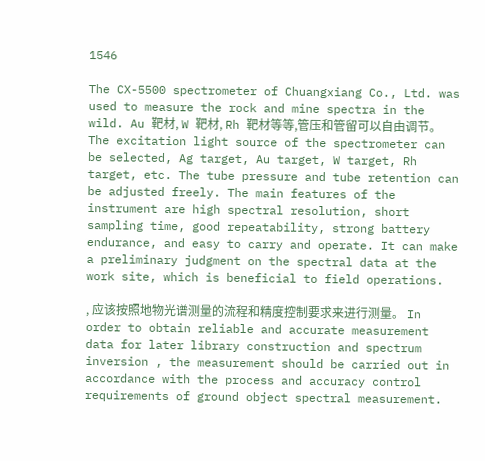1546

The CX-5500 spectrometer of Chuangxiang Co., Ltd. was used to measure the rock and mine spectra in the wild. Au 靶材, W 靶材, Rh 靶材等等,管压和管留可以自由调节。 The excitation light source of the spectrometer can be selected, Ag target, Au target, W target, Rh target, etc. The tube pressure and tube retention can be adjusted freely. The main features of the instrument are high spectral resolution, short sampling time, good repeatability, strong battery endurance, and easy to carry and operate. It can make a preliminary judgment on the spectral data at the work site, which is beneficial to field operations.

, 应该按照地物光谱测量的流程和精度控制要求来进行测量。 In order to obtain reliable and accurate measurement data for later library construction and spectrum inversion , the measurement should be carried out in accordance with the process and accuracy control requirements of ground object spectral measurement.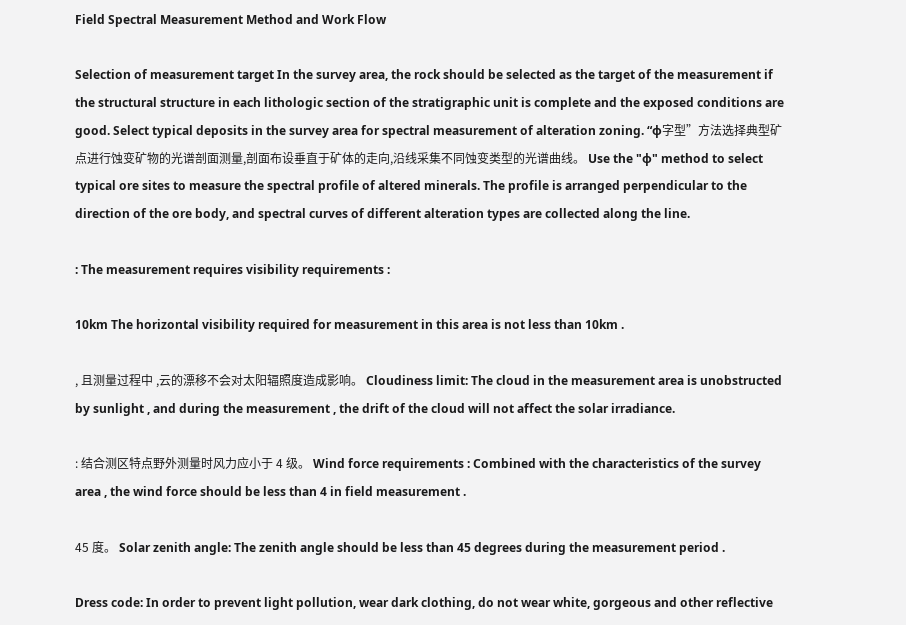Field Spectral Measurement Method and Work Flow

Selection of measurement target In the survey area, the rock should be selected as the target of the measurement if the structural structure in each lithologic section of the stratigraphic unit is complete and the exposed conditions are good. Select typical deposits in the survey area for spectral measurement of alteration zoning. “φ字型”方法选择典型矿点进行蚀变矿物的光谱剖面测量,剖面布设垂直于矿体的走向,沿线采集不同蚀变类型的光谱曲线。 Use the "φ" method to select typical ore sites to measure the spectral profile of altered minerals. The profile is arranged perpendicular to the direction of the ore body, and spectral curves of different alteration types are collected along the line.

: The measurement requires visibility requirements :

10km The horizontal visibility required for measurement in this area is not less than 10km .

, 且测量过程中 ,云的漂移不会对太阳辐照度造成影响。 Cloudiness limit: The cloud in the measurement area is unobstructed by sunlight , and during the measurement , the drift of the cloud will not affect the solar irradiance.

: 结合测区特点野外测量时风力应小于 4 级。 Wind force requirements : Combined with the characteristics of the survey area , the wind force should be less than 4 in field measurement .

45 度。 Solar zenith angle: The zenith angle should be less than 45 degrees during the measurement period .

Dress code: In order to prevent light pollution, wear dark clothing, do not wear white, gorgeous and other reflective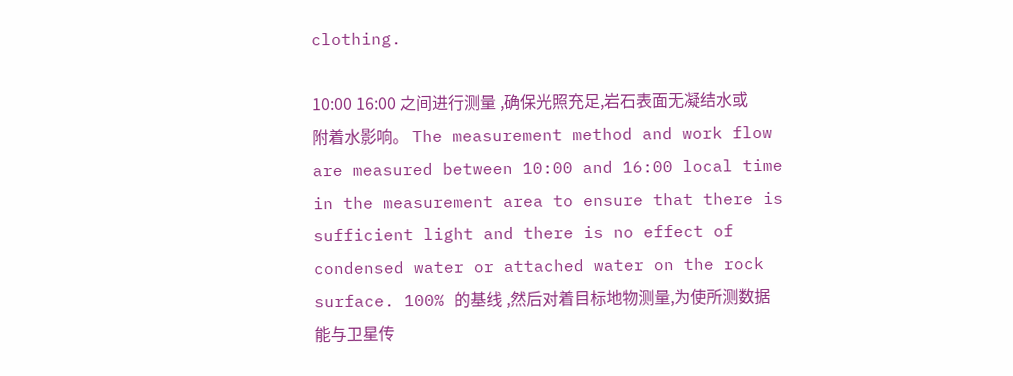clothing.

10:00 16:00 之间进行测量 ,确保光照充足,岩石表面无凝结水或附着水影响。 The measurement method and work flow are measured between 10:00 and 16:00 local time in the measurement area to ensure that there is sufficient light and there is no effect of condensed water or attached water on the rock surface. 100% 的基线 ,然后对着目标地物测量,为使所测数据能与卫星传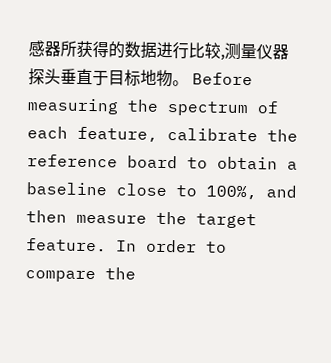感器所获得的数据进行比较,测量仪器探头垂直于目标地物。 Before measuring the spectrum of each feature, calibrate the reference board to obtain a baseline close to 100%, and then measure the target feature. In order to compare the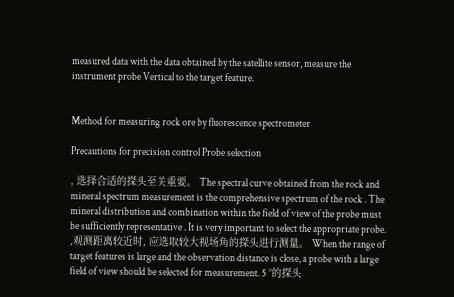measured data with the data obtained by the satellite sensor, measure the instrument probe Vertical to the target feature.


Method for measuring rock ore by fluorescence spectrometer

Precautions for precision control Probe selection

, 选择合适的探头至关重要。 The spectral curve obtained from the rock and mineral spectrum measurement is the comprehensive spectrum of the rock . The mineral distribution and combination within the field of view of the probe must be sufficiently representative . It is very important to select the appropriate probe. ,观测距离较近时, 应选取较大视场角的探头进行测量。 When the range of target features is large and the observation distance is close, a probe with a large field of view should be selected for measurement. 5 °的探头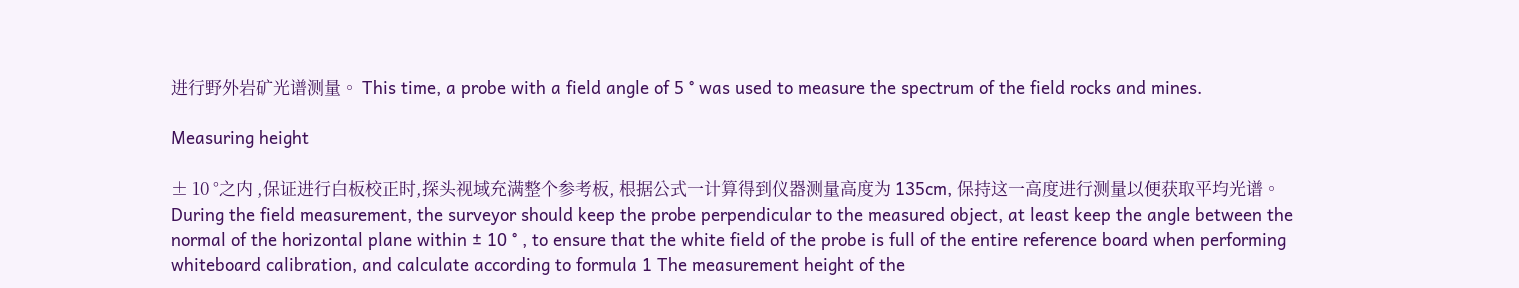进行野外岩矿光谱测量。 This time, a probe with a field angle of 5 ° was used to measure the spectrum of the field rocks and mines.

Measuring height

± 10 °之内 ,保证进行白板校正时,探头视域充满整个参考板, 根据公式一计算得到仪器测量高度为 135cm, 保持这一高度进行测量以便获取平均光谱。 During the field measurement, the surveyor should keep the probe perpendicular to the measured object, at least keep the angle between the normal of the horizontal plane within ± 10 ° , to ensure that the white field of the probe is full of the entire reference board when performing whiteboard calibration, and calculate according to formula 1 The measurement height of the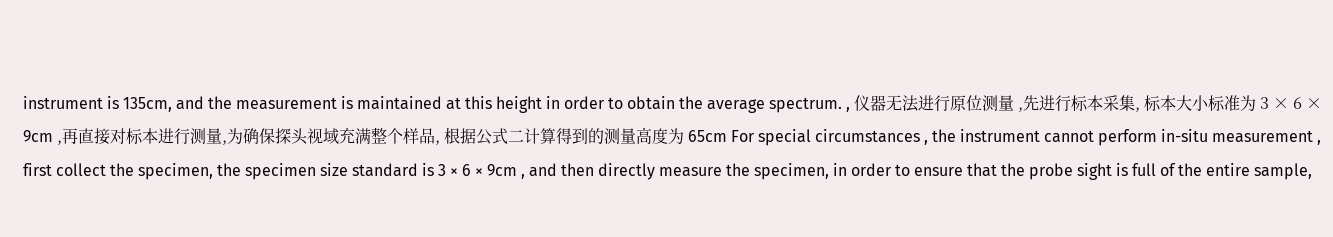instrument is 135cm, and the measurement is maintained at this height in order to obtain the average spectrum. , 仪器无法进行原位测量 ,先进行标本采集, 标本大小标准为 3 × 6 × 9cm ,再直接对标本进行测量,为确保探头视域充满整个样品, 根据公式二计算得到的测量高度为 65cm For special circumstances , the instrument cannot perform in-situ measurement , first collect the specimen, the specimen size standard is 3 × 6 × 9cm , and then directly measure the specimen, in order to ensure that the probe sight is full of the entire sample,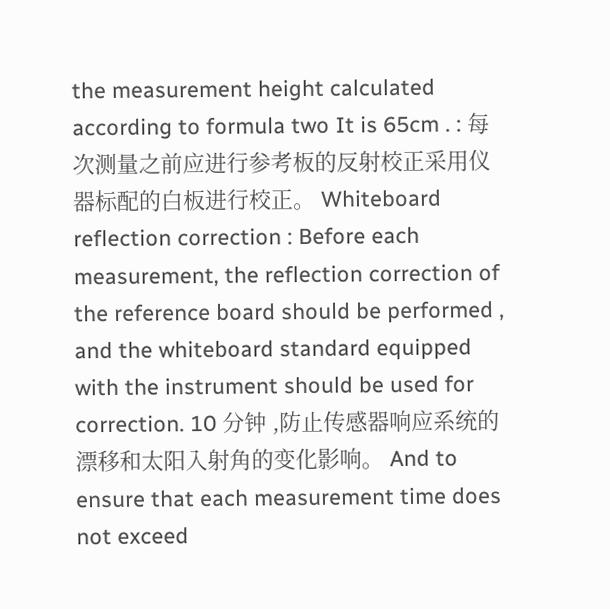the measurement height calculated according to formula two It is 65cm . : 每次测量之前应进行参考板的反射校正采用仪器标配的白板进行校正。 Whiteboard reflection correction : Before each measurement, the reflection correction of the reference board should be performed , and the whiteboard standard equipped with the instrument should be used for correction. 10 分钟 ,防止传感器响应系统的漂移和太阳入射角的变化影响。 And to ensure that each measurement time does not exceed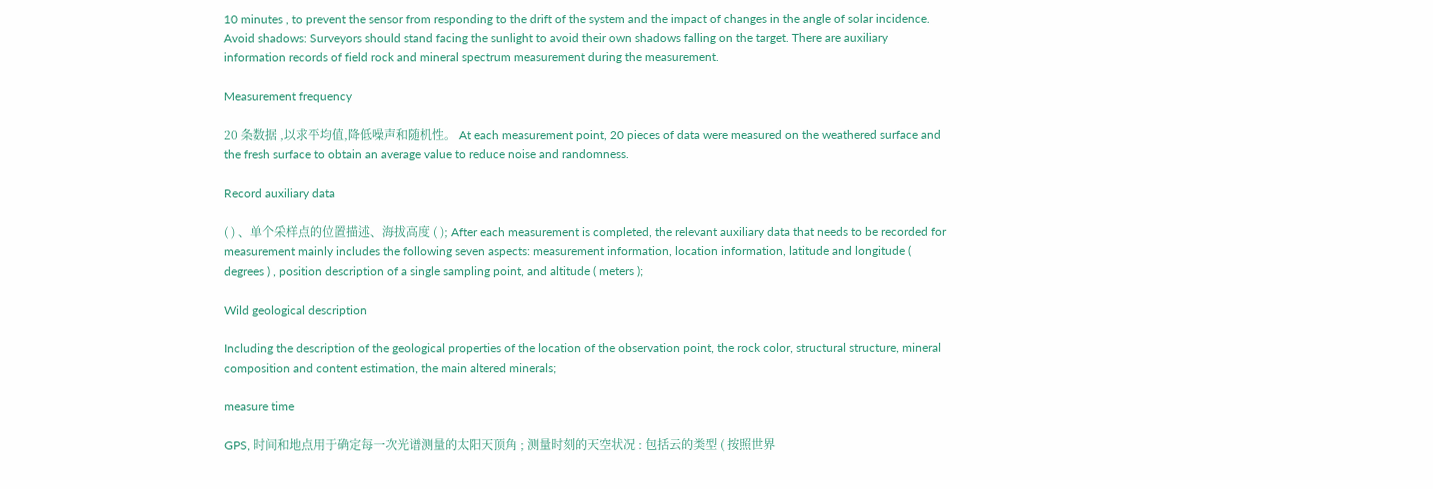10 minutes , to prevent the sensor from responding to the drift of the system and the impact of changes in the angle of solar incidence. Avoid shadows: Surveyors should stand facing the sunlight to avoid their own shadows falling on the target. There are auxiliary information records of field rock and mineral spectrum measurement during the measurement.

Measurement frequency

20 条数据 ,以求平均值,降低噪声和随机性。 At each measurement point, 20 pieces of data were measured on the weathered surface and the fresh surface to obtain an average value to reduce noise and randomness.

Record auxiliary data

( ) 、单个采样点的位置描述、海拔高度 ( ); After each measurement is completed, the relevant auxiliary data that needs to be recorded for measurement mainly includes the following seven aspects: measurement information, location information, latitude and longitude ( degrees ) , position description of a single sampling point, and altitude ( meters );

Wild geological description

Including the description of the geological properties of the location of the observation point, the rock color, structural structure, mineral composition and content estimation, the main altered minerals;

measure time

GPS, 时间和地点用于确定每一次光谱测量的太阳天顶角 ; 测量时刻的天空状况 : 包括云的类型 ( 按照世界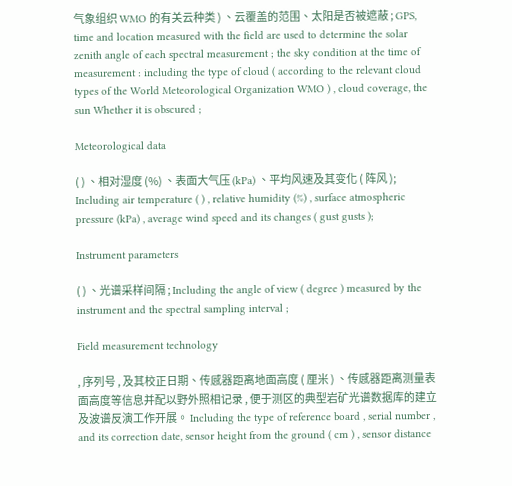气象组织 WMO 的有关云种类 ) 、云覆盖的范围、太阳是否被遮蔽 ; GPS, time and location measured with the field are used to determine the solar zenith angle of each spectral measurement ; the sky condition at the time of measurement : including the type of cloud ( according to the relevant cloud types of the World Meteorological Organization WMO ) , cloud coverage, the sun Whether it is obscured ;

Meteorological data

( ) 、相对湿度 (%) 、表面大气压 (kPa) 、平均风速及其变化 ( 阵风 ); Including air temperature ( ) , relative humidity (%) , surface atmospheric pressure (kPa) , average wind speed and its changes ( gust gusts );

Instrument parameters

( ) 、光谱采样间隔 ; Including the angle of view ( degree ) measured by the instrument and the spectral sampling interval ;

Field measurement technology

, 序列号 , 及其校正日期、传感器距离地面高度 ( 厘米 ) 、传感器距离测量表面高度等信息并配以野外照相记录 , 便于测区的典型岩矿光谱数据库的建立及波谱反演工作开展。 Including the type of reference board , serial number , and its correction date, sensor height from the ground ( cm ) , sensor distance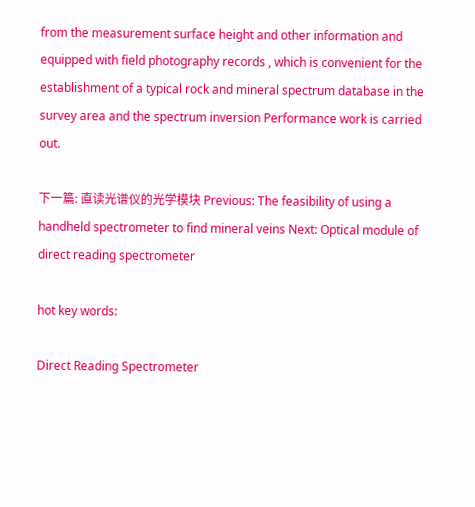from the measurement surface height and other information and equipped with field photography records , which is convenient for the establishment of a typical rock and mineral spectrum database in the survey area and the spectrum inversion Performance work is carried out.

下一篇: 直读光谱仪的光学模块 Previous: The feasibility of using a handheld spectrometer to find mineral veins Next: Optical module of direct reading spectrometer

hot key words:

Direct Reading Spectrometer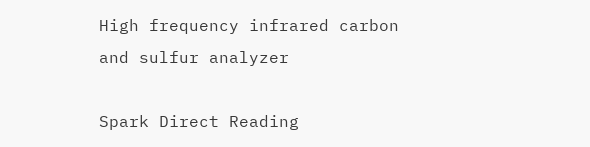High frequency infrared carbon and sulfur analyzer

Spark Direct Reading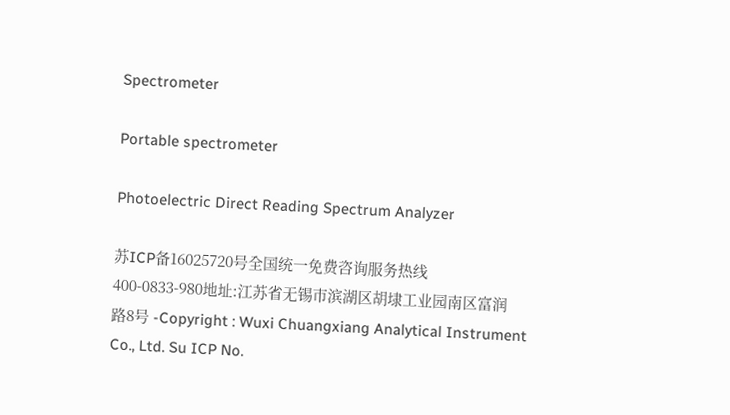Spectrometer

Portable spectrometer

Photoelectric Direct Reading Spectrum Analyzer

苏ICP备16025720号全国统一免费咨询服务热线400-0833-980地址:江苏省无锡市滨湖区胡埭工业园南区富润路8号 -Copyright : Wuxi Chuangxiang Analytical Instrument Co., Ltd. Su ICP No.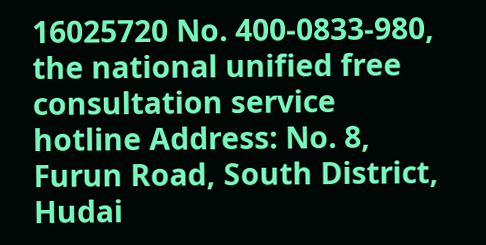16025720 No. 400-0833-980, the national unified free consultation service hotline Address: No. 8, Furun Road, South District, Hudai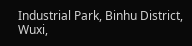Industrial Park, Binhu District, Wuxi,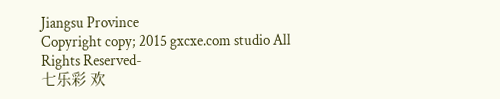Jiangsu Province
Copyright copy; 2015 gxcxe.com studio All Rights Reserved-
七乐彩 欢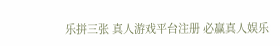乐拼三张 真人游戏平台注册 必赢真人娱乐